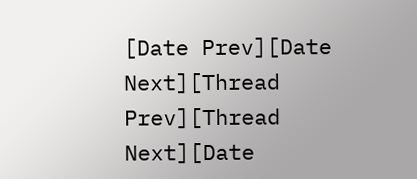[Date Prev][Date Next][Thread Prev][Thread Next][Date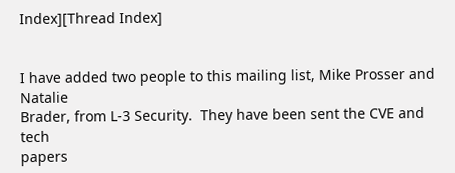Index][Thread Index]


I have added two people to this mailing list, Mike Prosser and Natalie
Brader, from L-3 Security.  They have been sent the CVE and tech
papers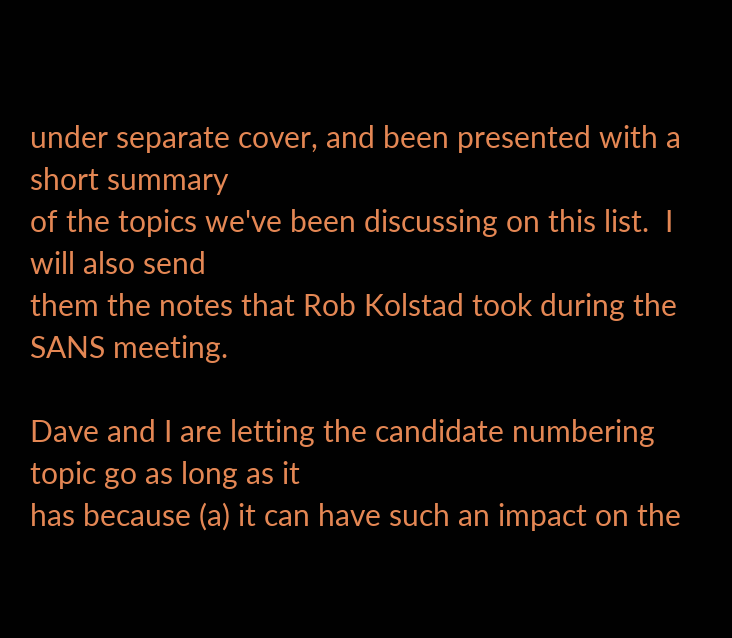under separate cover, and been presented with a short summary
of the topics we've been discussing on this list.  I will also send
them the notes that Rob Kolstad took during the SANS meeting.

Dave and I are letting the candidate numbering topic go as long as it
has because (a) it can have such an impact on the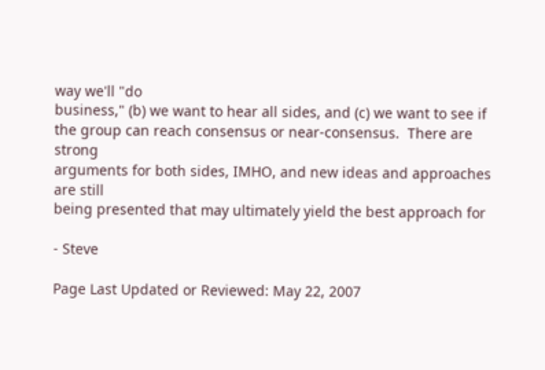way we'll "do
business," (b) we want to hear all sides, and (c) we want to see if
the group can reach consensus or near-consensus.  There are strong
arguments for both sides, IMHO, and new ideas and approaches are still
being presented that may ultimately yield the best approach for

- Steve

Page Last Updated or Reviewed: May 22, 2007